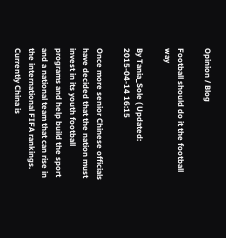Opinion / Blog

Football should do it the football way

By Tania_Sole ( Updated: 2015-04-14 16:15

Once more senior Chinese officials have decided that the nation must invest in its youth football programs and help build the sport and a national team that can rise in the international FIFA rankings. Currently China is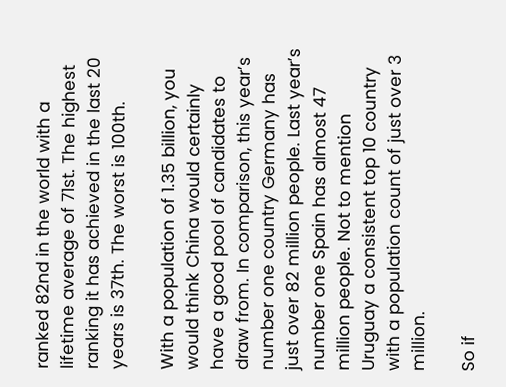ranked 82nd in the world with a lifetime average of 71st. The highest ranking it has achieved in the last 20 years is 37th. The worst is 100th.

With a population of 1.35 billion, you would think China would certainly have a good pool of candidates to draw from. In comparison, this year’s number one country Germany has just over 82 million people. Last year’s number one Spain has almost 47 million people. Not to mention Uruguay a consistent top 10 country with a population count of just over 3 million.

So if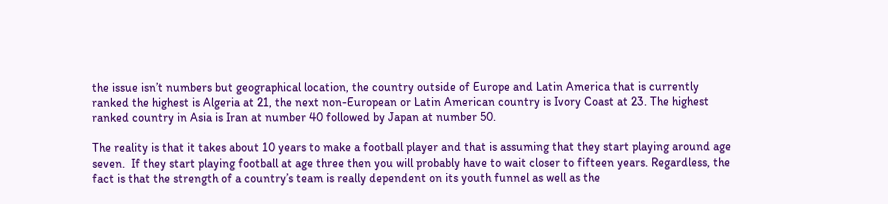the issue isn’t numbers but geographical location, the country outside of Europe and Latin America that is currently ranked the highest is Algeria at 21, the next non-European or Latin American country is Ivory Coast at 23. The highest ranked country in Asia is Iran at number 40 followed by Japan at number 50.

The reality is that it takes about 10 years to make a football player and that is assuming that they start playing around age seven.  If they start playing football at age three then you will probably have to wait closer to fifteen years. Regardless, the fact is that the strength of a country’s team is really dependent on its youth funnel as well as the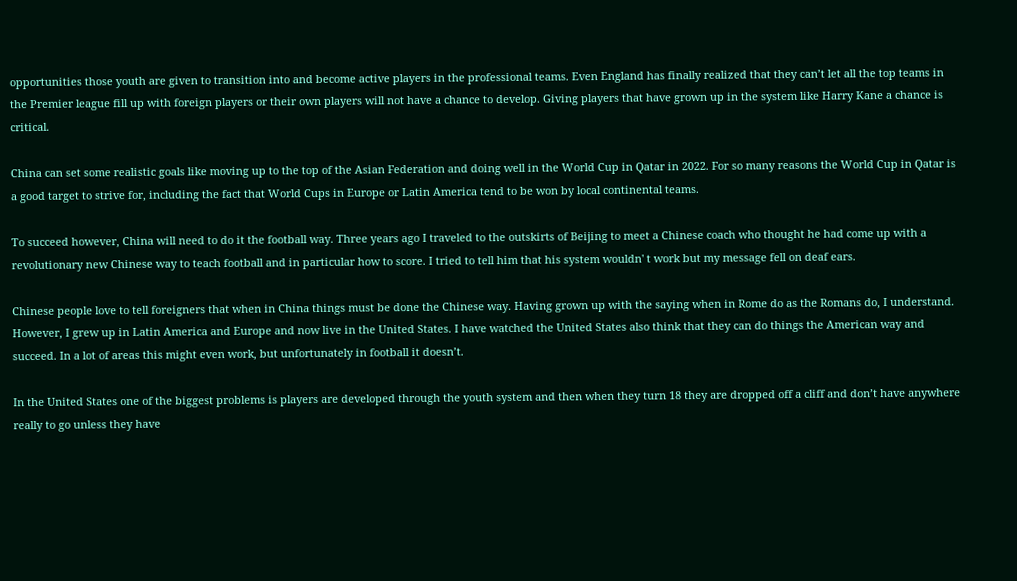opportunities those youth are given to transition into and become active players in the professional teams. Even England has finally realized that they can’t let all the top teams in the Premier league fill up with foreign players or their own players will not have a chance to develop. Giving players that have grown up in the system like Harry Kane a chance is critical.

China can set some realistic goals like moving up to the top of the Asian Federation and doing well in the World Cup in Qatar in 2022. For so many reasons the World Cup in Qatar is a good target to strive for, including the fact that World Cups in Europe or Latin America tend to be won by local continental teams.

To succeed however, China will need to do it the football way. Three years ago I traveled to the outskirts of Beijing to meet a Chinese coach who thought he had come up with a revolutionary new Chinese way to teach football and in particular how to score. I tried to tell him that his system wouldn' t work but my message fell on deaf ears.

Chinese people love to tell foreigners that when in China things must be done the Chinese way. Having grown up with the saying when in Rome do as the Romans do, I understand. However, I grew up in Latin America and Europe and now live in the United States. I have watched the United States also think that they can do things the American way and succeed. In a lot of areas this might even work, but unfortunately in football it doesn’t.

In the United States one of the biggest problems is players are developed through the youth system and then when they turn 18 they are dropped off a cliff and don’t have anywhere really to go unless they have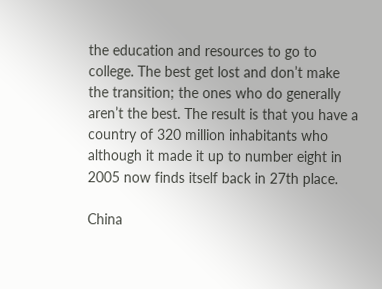the education and resources to go to college. The best get lost and don’t make the transition; the ones who do generally aren’t the best. The result is that you have a country of 320 million inhabitants who although it made it up to number eight in 2005 now finds itself back in 27th place.

China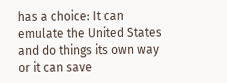has a choice: It can emulate the United States and do things its own way or it can save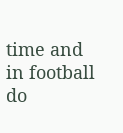time and in football do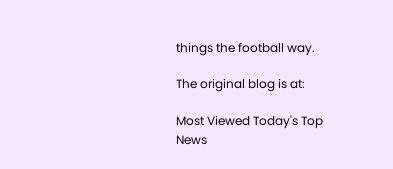things the football way.

The original blog is at:

Most Viewed Today's Top News